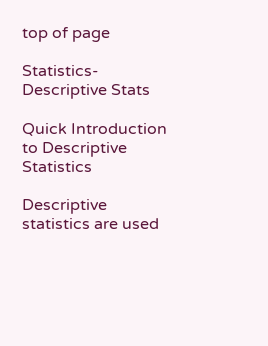top of page

Statistics- Descriptive Stats

Quick Introduction to Descriptive Statistics

Descriptive statistics are used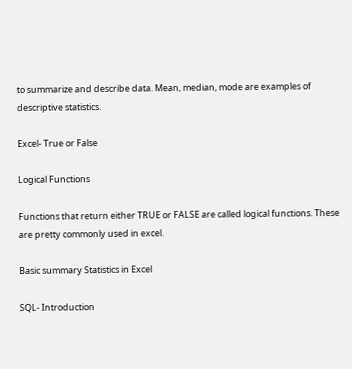to summarize and describe data. Mean, median, mode are examples of descriptive statistics.

Excel- True or False

Logical Functions

Functions that return either TRUE or FALSE are called logical functions. These are pretty commonly used in excel.

Basic summary Statistics in Excel

SQL- Introduction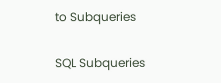to Subqueries

SQL Subqueries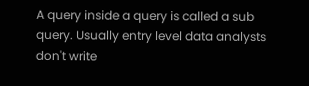A query inside a query is called a sub query. Usually entry level data analysts don't write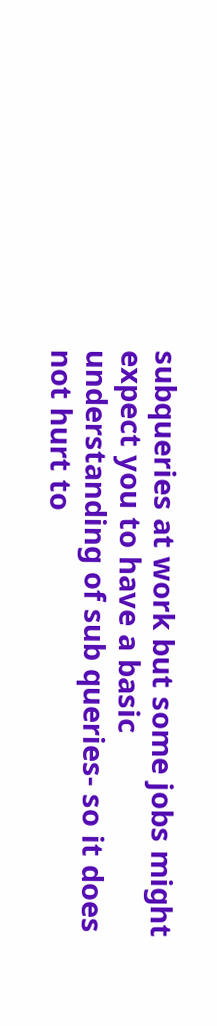subqueries at work but some jobs might expect you to have a basic understanding of sub queries- so it does not hurt to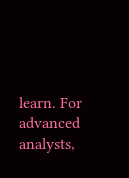learn. For advanced analysts,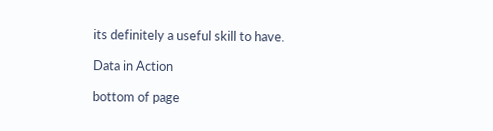its definitely a useful skill to have.

Data in Action

bottom of page